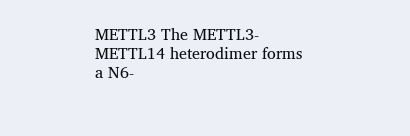METTL3 The METTL3-METTL14 heterodimer forms a N6-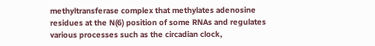methyltransferase complex that methylates adenosine residues at the N(6) position of some RNAs and regulates various processes such as the circadian clock,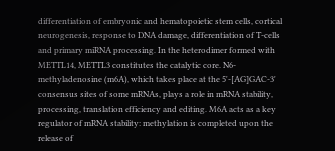differentiation of embryonic and hematopoietic stem cells, cortical neurogenesis, response to DNA damage, differentiation of T-cells and primary miRNA processing. In the heterodimer formed with METTL14, METTL3 constitutes the catalytic core. N6-methyladenosine (m6A), which takes place at the 5'-[AG]GAC-3' consensus sites of some mRNAs, plays a role in mRNA stability, processing, translation efficiency and editing. M6A acts as a key regulator of mRNA stability: methylation is completed upon the release of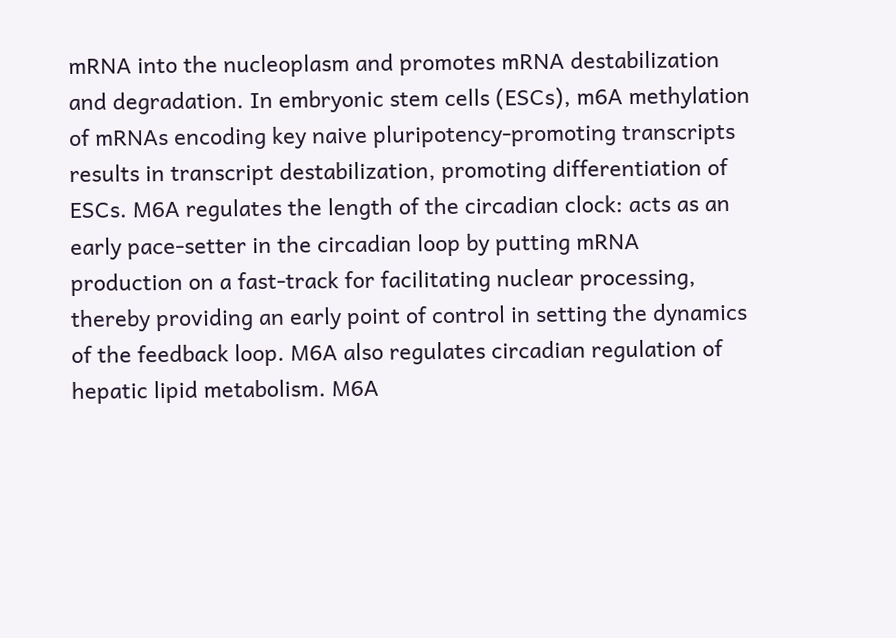mRNA into the nucleoplasm and promotes mRNA destabilization and degradation. In embryonic stem cells (ESCs), m6A methylation of mRNAs encoding key naive pluripotency-promoting transcripts results in transcript destabilization, promoting differentiation of ESCs. M6A regulates the length of the circadian clock: acts as an early pace-setter in the circadian loop by putting mRNA production on a fast-track for facilitating nuclear processing, thereby providing an early point of control in setting the dynamics of the feedback loop. M6A also regulates circadian regulation of hepatic lipid metabolism. M6A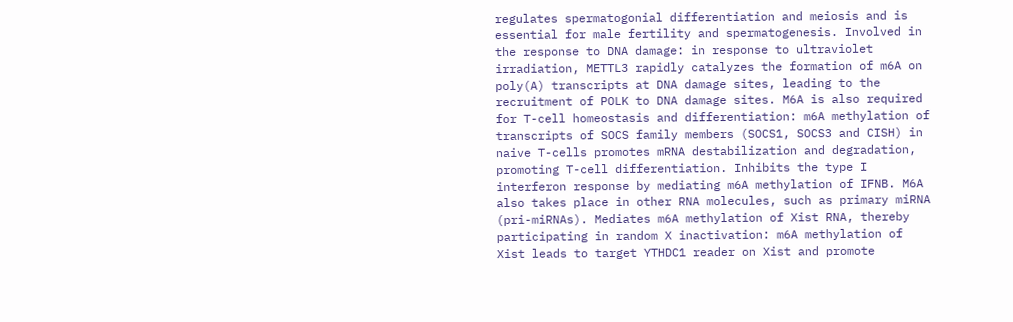regulates spermatogonial differentiation and meiosis and is essential for male fertility and spermatogenesis. Involved in the response to DNA damage: in response to ultraviolet irradiation, METTL3 rapidly catalyzes the formation of m6A on poly(A) transcripts at DNA damage sites, leading to the recruitment of POLK to DNA damage sites. M6A is also required for T-cell homeostasis and differentiation: m6A methylation of transcripts of SOCS family members (SOCS1, SOCS3 and CISH) in naive T-cells promotes mRNA destabilization and degradation, promoting T-cell differentiation. Inhibits the type I interferon response by mediating m6A methylation of IFNB. M6A also takes place in other RNA molecules, such as primary miRNA (pri-miRNAs). Mediates m6A methylation of Xist RNA, thereby participating in random X inactivation: m6A methylation of Xist leads to target YTHDC1 reader on Xist and promote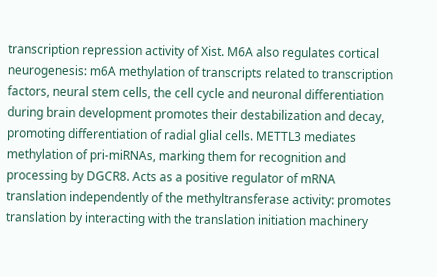transcription repression activity of Xist. M6A also regulates cortical neurogenesis: m6A methylation of transcripts related to transcription factors, neural stem cells, the cell cycle and neuronal differentiation during brain development promotes their destabilization and decay, promoting differentiation of radial glial cells. METTL3 mediates methylation of pri-miRNAs, marking them for recognition and processing by DGCR8. Acts as a positive regulator of mRNA translation independently of the methyltransferase activity: promotes translation by interacting with the translation initiation machinery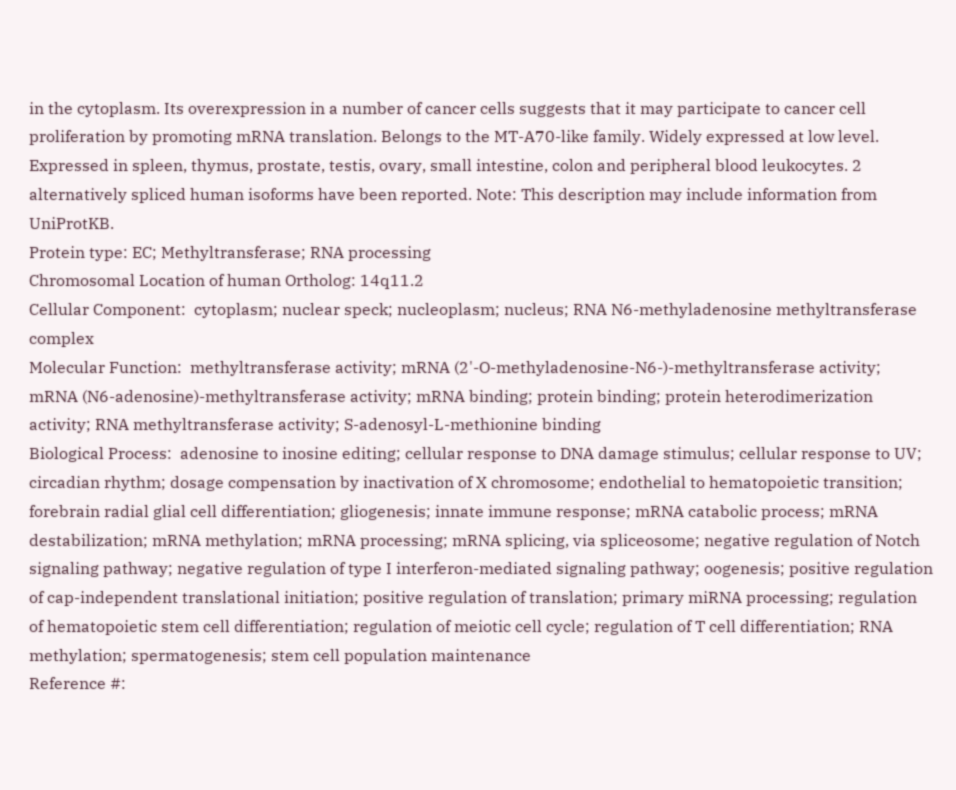in the cytoplasm. Its overexpression in a number of cancer cells suggests that it may participate to cancer cell proliferation by promoting mRNA translation. Belongs to the MT-A70-like family. Widely expressed at low level. Expressed in spleen, thymus, prostate, testis, ovary, small intestine, colon and peripheral blood leukocytes. 2 alternatively spliced human isoforms have been reported. Note: This description may include information from UniProtKB.
Protein type: EC; Methyltransferase; RNA processing
Chromosomal Location of human Ortholog: 14q11.2
Cellular Component:  cytoplasm; nuclear speck; nucleoplasm; nucleus; RNA N6-methyladenosine methyltransferase complex
Molecular Function:  methyltransferase activity; mRNA (2'-O-methyladenosine-N6-)-methyltransferase activity; mRNA (N6-adenosine)-methyltransferase activity; mRNA binding; protein binding; protein heterodimerization activity; RNA methyltransferase activity; S-adenosyl-L-methionine binding
Biological Process:  adenosine to inosine editing; cellular response to DNA damage stimulus; cellular response to UV; circadian rhythm; dosage compensation by inactivation of X chromosome; endothelial to hematopoietic transition; forebrain radial glial cell differentiation; gliogenesis; innate immune response; mRNA catabolic process; mRNA destabilization; mRNA methylation; mRNA processing; mRNA splicing, via spliceosome; negative regulation of Notch signaling pathway; negative regulation of type I interferon-mediated signaling pathway; oogenesis; positive regulation of cap-independent translational initiation; positive regulation of translation; primary miRNA processing; regulation of hematopoietic stem cell differentiation; regulation of meiotic cell cycle; regulation of T cell differentiation; RNA methylation; spermatogenesis; stem cell population maintenance
Reference #: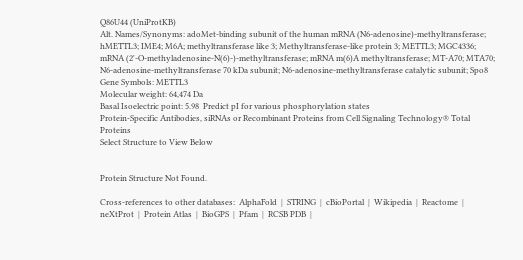Q86U44 (UniProtKB)
Alt. Names/Synonyms: adoMet-binding subunit of the human mRNA (N6-adenosine)-methyltransferase; hMETTL3; IME4; M6A; methyltransferase like 3; Methyltransferase-like protein 3; METTL3; MGC4336; mRNA (2'-O-methyladenosine-N(6)-)-methyltransferase; mRNA m(6)A methyltransferase; MT-A70; MTA70; N6-adenosine-methyltransferase 70 kDa subunit; N6-adenosine-methyltransferase catalytic subunit; Spo8
Gene Symbols: METTL3
Molecular weight: 64,474 Da
Basal Isoelectric point: 5.98  Predict pI for various phosphorylation states
Protein-Specific Antibodies, siRNAs or Recombinant Proteins from Cell Signaling Technology® Total Proteins
Select Structure to View Below


Protein Structure Not Found.

Cross-references to other databases:  AlphaFold  |  STRING  |  cBioPortal  |  Wikipedia  |  Reactome  |  neXtProt  |  Protein Atlas  |  BioGPS  |  Pfam  |  RCSB PDB  |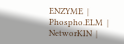ENZYME  |  Phospho.ELM  |  NetworKIN  |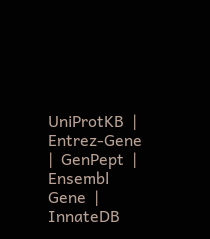UniProtKB  |  Entrez-Gene  |  GenPept  |  Ensembl Gene  |  InnateDB